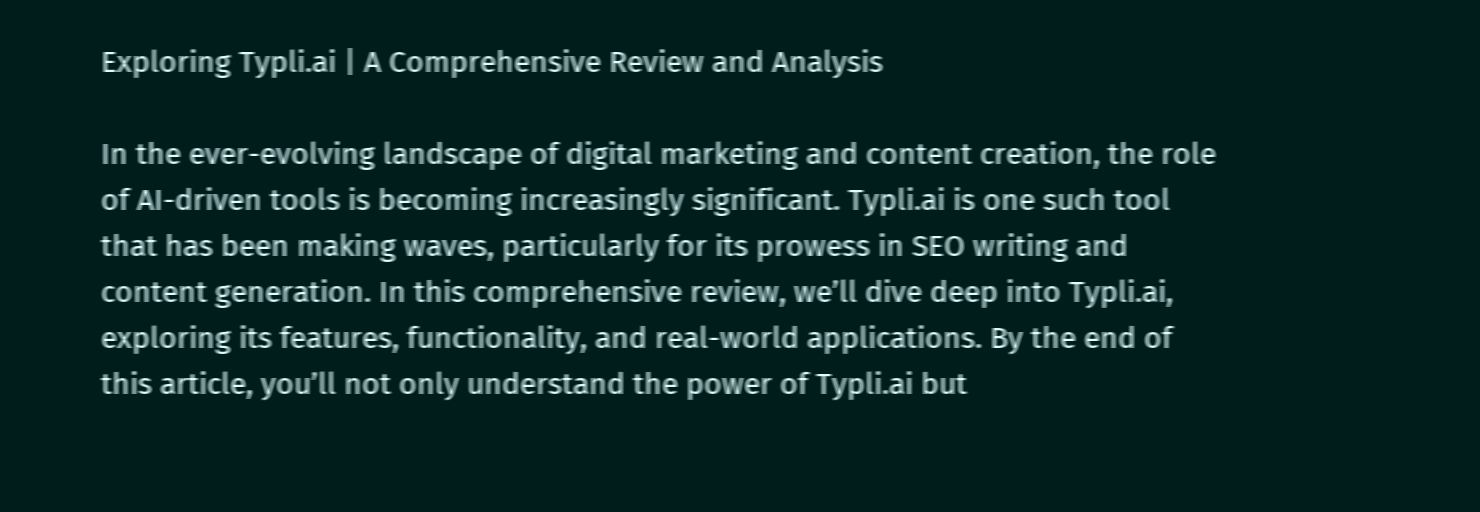Exploring Typli.ai | A Comprehensive Review and Analysis

In the ever-evolving landscape of digital marketing and content creation, the role of AI-driven tools is becoming increasingly significant. Typli.ai is one such tool that has been making waves, particularly for its prowess in SEO writing and content generation. In this comprehensive review, we’ll dive deep into Typli.ai, exploring its features, functionality, and real-world applications. By the end of this article, you’ll not only understand the power of Typli.ai but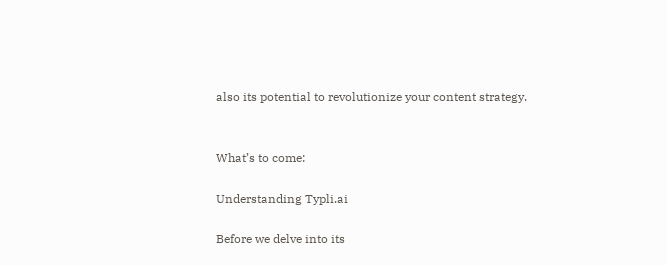also its potential to revolutionize your content strategy.


What’s to come:

Understanding Typli.ai

Before we delve into its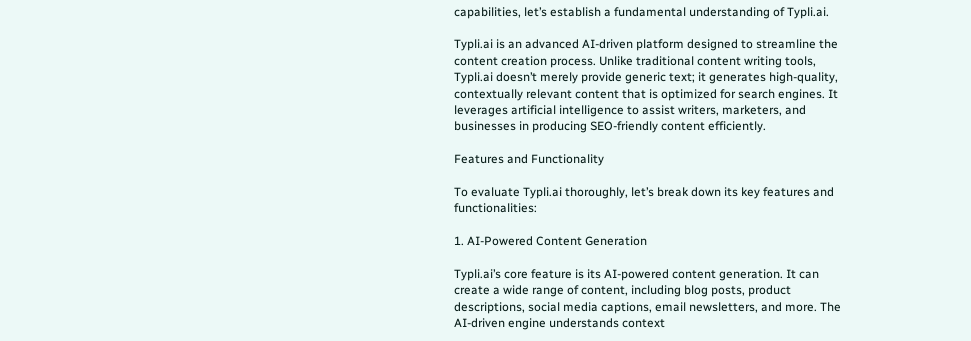capabilities, let’s establish a fundamental understanding of Typli.ai.

Typli.ai is an advanced AI-driven platform designed to streamline the content creation process. Unlike traditional content writing tools, Typli.ai doesn’t merely provide generic text; it generates high-quality, contextually relevant content that is optimized for search engines. It leverages artificial intelligence to assist writers, marketers, and businesses in producing SEO-friendly content efficiently.

Features and Functionality

To evaluate Typli.ai thoroughly, let’s break down its key features and functionalities:

1. AI-Powered Content Generation

Typli.ai’s core feature is its AI-powered content generation. It can create a wide range of content, including blog posts, product descriptions, social media captions, email newsletters, and more. The AI-driven engine understands context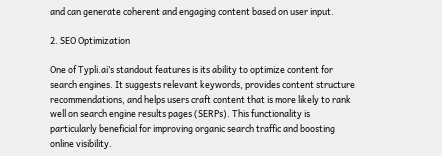and can generate coherent and engaging content based on user input.

2. SEO Optimization

One of Typli.ai’s standout features is its ability to optimize content for search engines. It suggests relevant keywords, provides content structure recommendations, and helps users craft content that is more likely to rank well on search engine results pages (SERPs). This functionality is particularly beneficial for improving organic search traffic and boosting online visibility.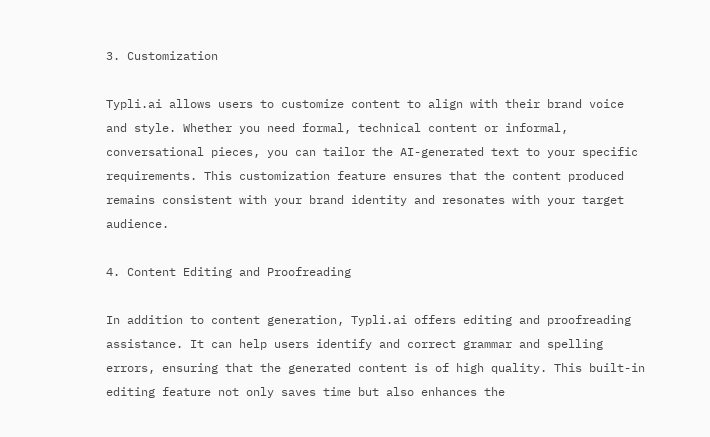3. Customization

Typli.ai allows users to customize content to align with their brand voice and style. Whether you need formal, technical content or informal, conversational pieces, you can tailor the AI-generated text to your specific requirements. This customization feature ensures that the content produced remains consistent with your brand identity and resonates with your target audience.

4. Content Editing and Proofreading

In addition to content generation, Typli.ai offers editing and proofreading assistance. It can help users identify and correct grammar and spelling errors, ensuring that the generated content is of high quality. This built-in editing feature not only saves time but also enhances the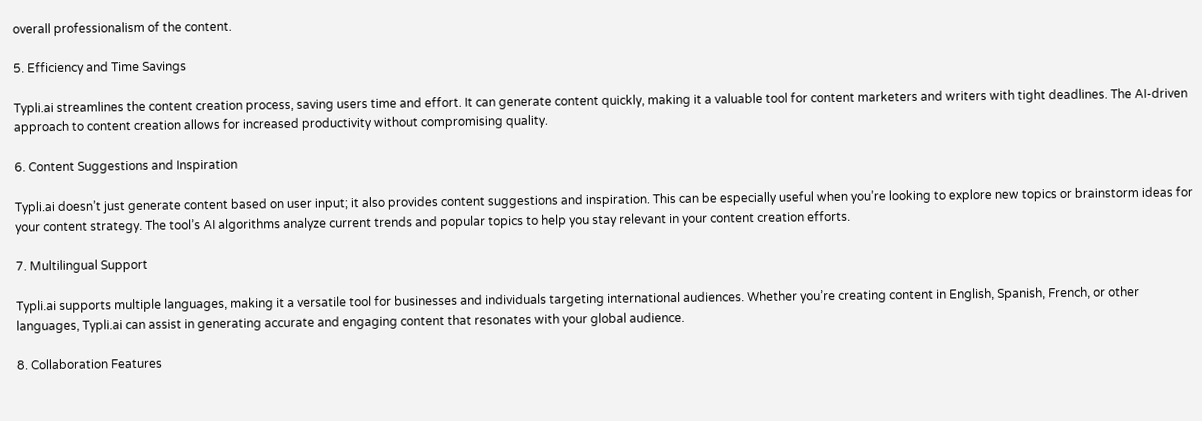overall professionalism of the content.

5. Efficiency and Time Savings

Typli.ai streamlines the content creation process, saving users time and effort. It can generate content quickly, making it a valuable tool for content marketers and writers with tight deadlines. The AI-driven approach to content creation allows for increased productivity without compromising quality.

6. Content Suggestions and Inspiration

Typli.ai doesn’t just generate content based on user input; it also provides content suggestions and inspiration. This can be especially useful when you’re looking to explore new topics or brainstorm ideas for your content strategy. The tool’s AI algorithms analyze current trends and popular topics to help you stay relevant in your content creation efforts.

7. Multilingual Support

Typli.ai supports multiple languages, making it a versatile tool for businesses and individuals targeting international audiences. Whether you’re creating content in English, Spanish, French, or other languages, Typli.ai can assist in generating accurate and engaging content that resonates with your global audience.

8. Collaboration Features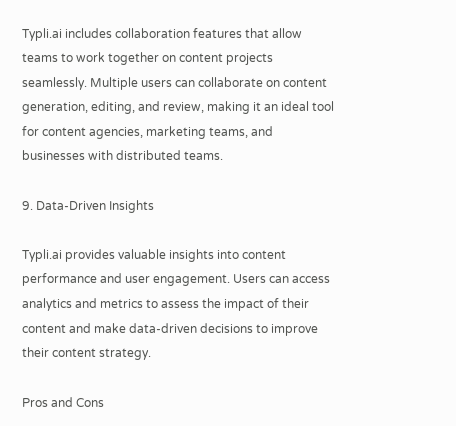Typli.ai includes collaboration features that allow teams to work together on content projects seamlessly. Multiple users can collaborate on content generation, editing, and review, making it an ideal tool for content agencies, marketing teams, and businesses with distributed teams.

9. Data-Driven Insights

Typli.ai provides valuable insights into content performance and user engagement. Users can access analytics and metrics to assess the impact of their content and make data-driven decisions to improve their content strategy.

Pros and Cons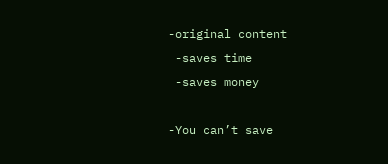-original content
 -saves time
 -saves money

-You can’t save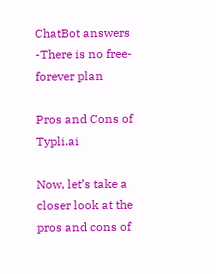ChatBot answers
-There is no free-forever plan

Pros and Cons of Typli.ai

Now, let’s take a closer look at the pros and cons of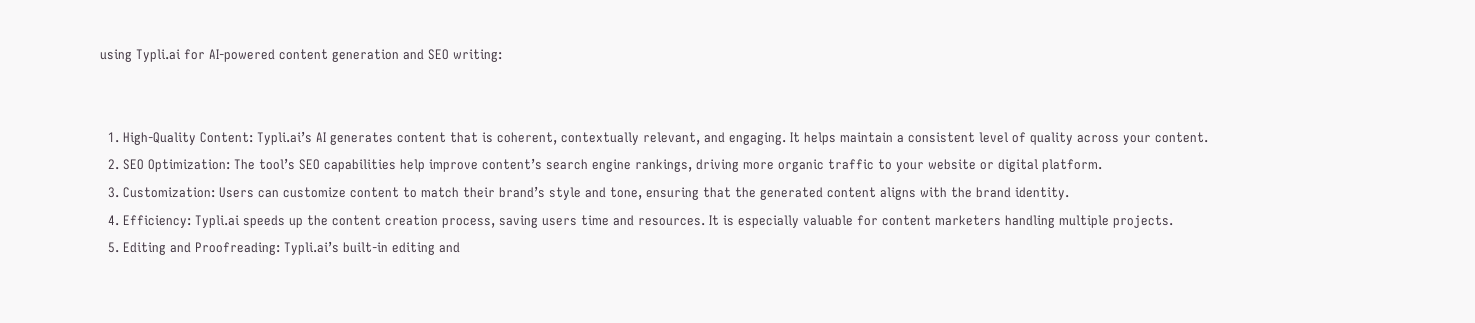using Typli.ai for AI-powered content generation and SEO writing:


  1. High-Quality Content: Typli.ai’s AI generates content that is coherent, contextually relevant, and engaging. It helps maintain a consistent level of quality across your content.
  2. SEO Optimization: The tool’s SEO capabilities help improve content’s search engine rankings, driving more organic traffic to your website or digital platform.
  3. Customization: Users can customize content to match their brand’s style and tone, ensuring that the generated content aligns with the brand identity.
  4. Efficiency: Typli.ai speeds up the content creation process, saving users time and resources. It is especially valuable for content marketers handling multiple projects.
  5. Editing and Proofreading: Typli.ai’s built-in editing and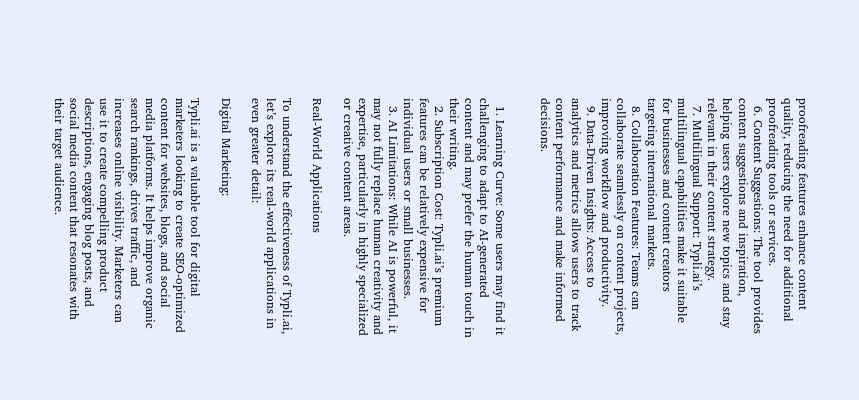proofreading features enhance content quality, reducing the need for additional proofreading tools or services.
  6. Content Suggestions: The tool provides content suggestions and inspiration, helping users explore new topics and stay relevant in their content strategy.
  7. Multilingual Support: Typli.ai’s multilingual capabilities make it suitable for businesses and content creators targeting international markets.
  8. Collaboration Features: Teams can collaborate seamlessly on content projects, improving workflow and productivity.
  9. Data-Driven Insights: Access to analytics and metrics allows users to track content performance and make informed decisions.


  1. Learning Curve: Some users may find it challenging to adapt to AI-generated content and may prefer the human touch in their writing.
  2. Subscription Cost: Typli.ai’s premium features can be relatively expensive for individual users or small businesses.
  3. AI Limitations: While AI is powerful, it may not fully replace human creativity and expertise, particularly in highly specialized or creative content areas.

Real-World Applications

To understand the effectiveness of Typli.ai, let’s explore its real-world applications in even greater detail:

Digital Marketing:

Typli.ai is a valuable tool for digital marketers looking to create SEO-optimized content for websites, blogs, and social media platforms. It helps improve organic search rankings, drives traffic, and increases online visibility. Marketers can use it to create compelling product descriptions, engaging blog posts, and social media content that resonates with their target audience.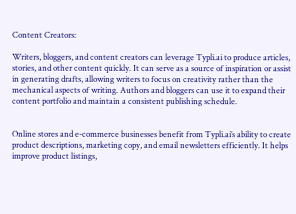Content Creators:

Writers, bloggers, and content creators can leverage Typli.ai to produce articles, stories, and other content quickly. It can serve as a source of inspiration or assist in generating drafts, allowing writers to focus on creativity rather than the mechanical aspects of writing. Authors and bloggers can use it to expand their content portfolio and maintain a consistent publishing schedule.


Online stores and e-commerce businesses benefit from Typli.ai’s ability to create product descriptions, marketing copy, and email newsletters efficiently. It helps improve product listings,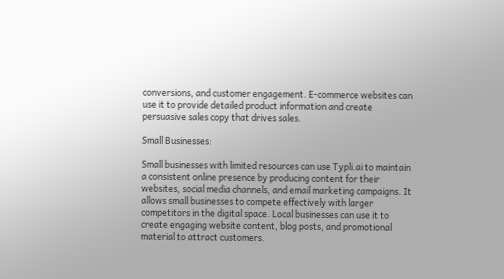conversions, and customer engagement. E-commerce websites can use it to provide detailed product information and create persuasive sales copy that drives sales.

Small Businesses:

Small businesses with limited resources can use Typli.ai to maintain a consistent online presence by producing content for their websites, social media channels, and email marketing campaigns. It allows small businesses to compete effectively with larger competitors in the digital space. Local businesses can use it to create engaging website content, blog posts, and promotional material to attract customers.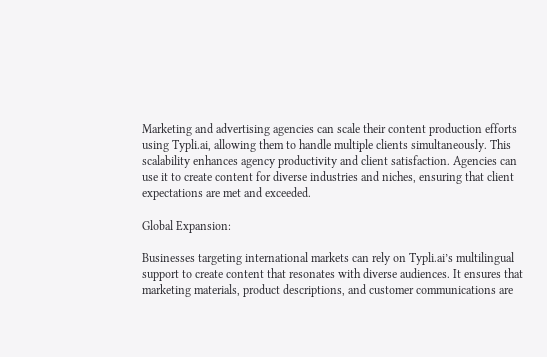Marketing and advertising agencies can scale their content production efforts using Typli.ai, allowing them to handle multiple clients simultaneously. This scalability enhances agency productivity and client satisfaction. Agencies can use it to create content for diverse industries and niches, ensuring that client expectations are met and exceeded.

Global Expansion:

Businesses targeting international markets can rely on Typli.ai’s multilingual support to create content that resonates with diverse audiences. It ensures that marketing materials, product descriptions, and customer communications are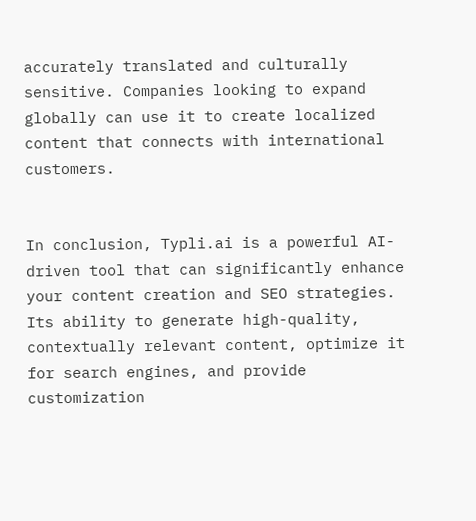accurately translated and culturally sensitive. Companies looking to expand globally can use it to create localized content that connects with international customers.


In conclusion, Typli.ai is a powerful AI-driven tool that can significantly enhance your content creation and SEO strategies. Its ability to generate high-quality, contextually relevant content, optimize it for search engines, and provide customization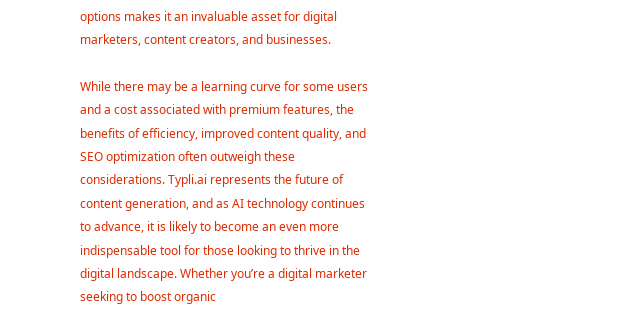options makes it an invaluable asset for digital marketers, content creators, and businesses.

While there may be a learning curve for some users and a cost associated with premium features, the benefits of efficiency, improved content quality, and SEO optimization often outweigh these considerations. Typli.ai represents the future of content generation, and as AI technology continues to advance, it is likely to become an even more indispensable tool for those looking to thrive in the digital landscape. Whether you’re a digital marketer seeking to boost organic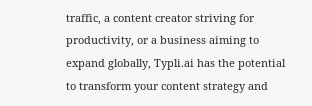traffic, a content creator striving for productivity, or a business aiming to expand globally, Typli.ai has the potential to transform your content strategy and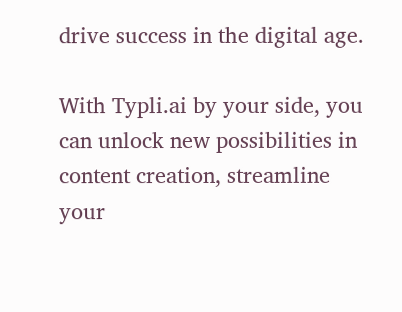drive success in the digital age.

With Typli.ai by your side, you can unlock new possibilities in content creation, streamline your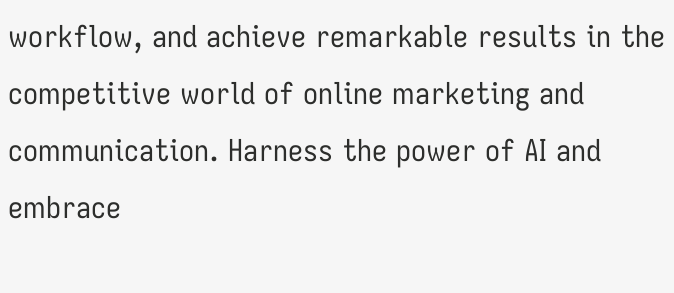workflow, and achieve remarkable results in the competitive world of online marketing and communication. Harness the power of AI and embrace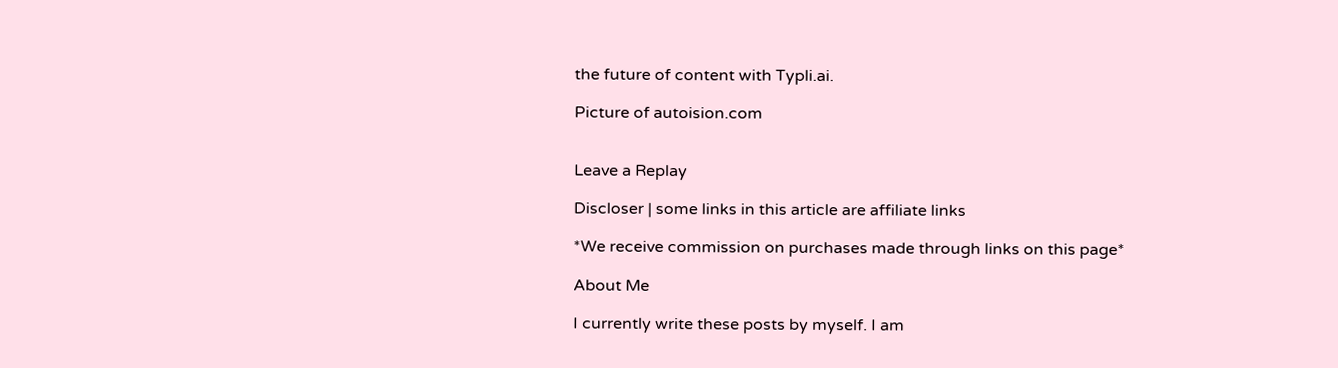the future of content with Typli.ai.

Picture of autoision.com


Leave a Replay

Discloser | some links in this article are affiliate links

*We receive commission on purchases made through links on this page*

About Me

I currently write these posts by myself. I am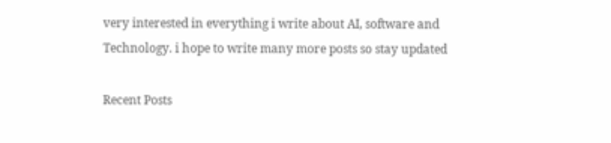very interested in everything i write about AI, software and Technology. i hope to write many more posts so stay updated

Recent Posts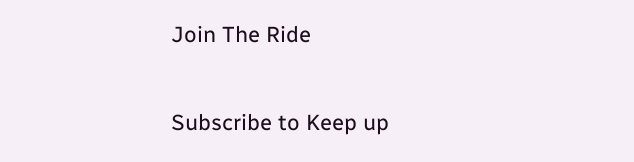Join The Ride

Subscribe to Keep up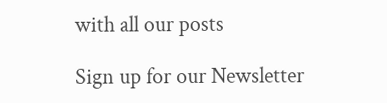with all our posts

Sign up for our Newsletter